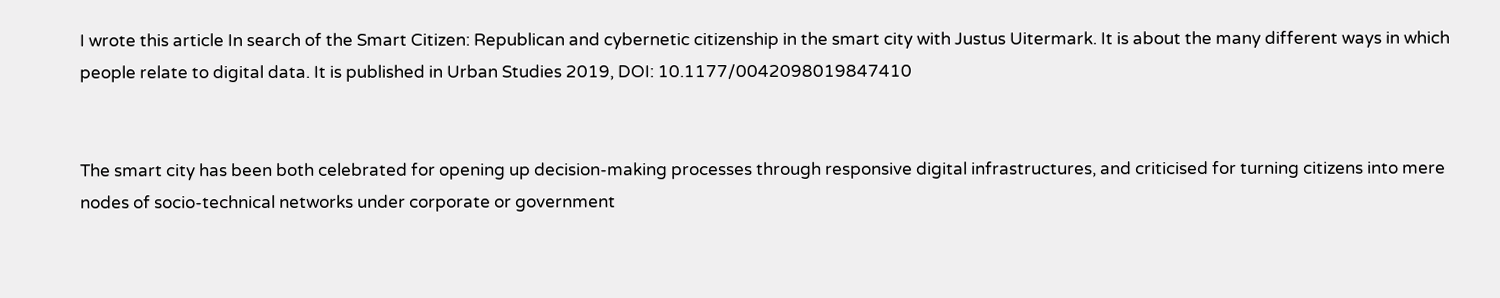I wrote this article In search of the Smart Citizen: Republican and cybernetic citizenship in the smart city with Justus Uitermark. It is about the many different ways in which people relate to digital data. It is published in Urban Studies 2019, DOI: 10.1177/0042098019847410


The smart city has been both celebrated for opening up decision-making processes through responsive digital infrastructures, and criticised for turning citizens into mere nodes of socio-technical networks under corporate or government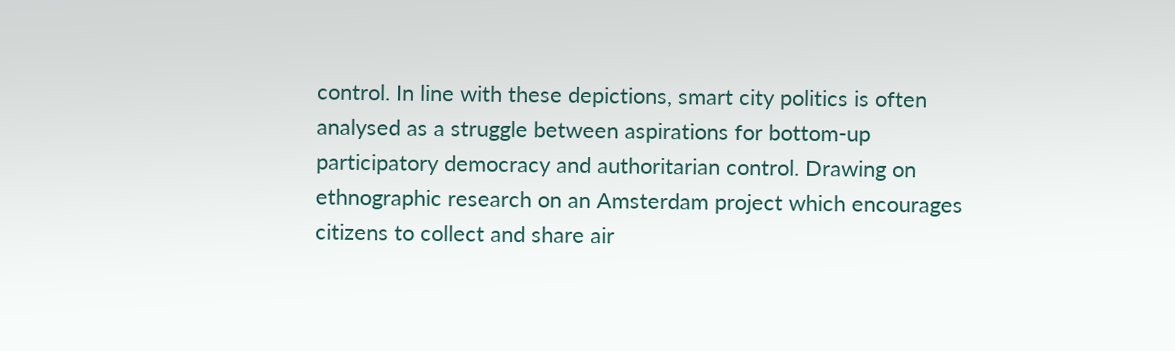control. In line with these depictions, smart city politics is often analysed as a struggle between aspirations for bottom-up participatory democracy and authoritarian control. Drawing on ethnographic research on an Amsterdam project which encourages citizens to collect and share air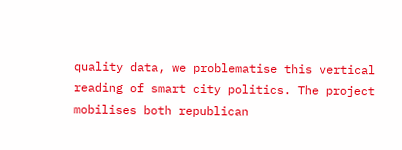quality data, we problematise this vertical reading of smart city politics. The project mobilises both republican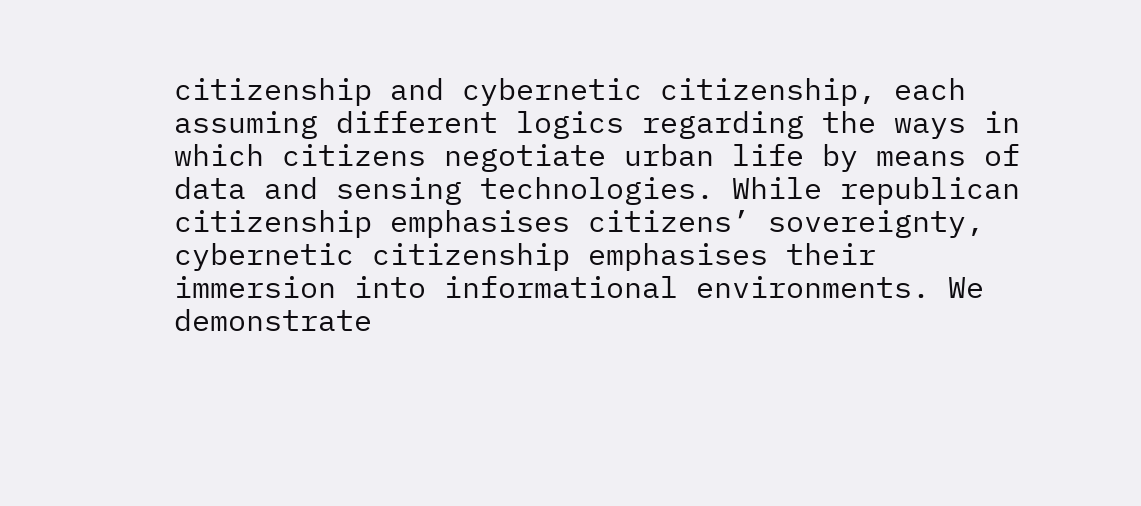citizenship and cybernetic citizenship, each assuming different logics regarding the ways in which citizens negotiate urban life by means of data and sensing technologies. While republican citizenship emphasises citizens’ sovereignty, cybernetic citizenship emphasises their immersion into informational environments. We demonstrate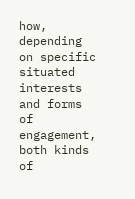how, depending on specific situated interests and forms of engagement, both kinds of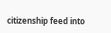citizenship feed into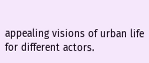appealing visions of urban life for different actors.